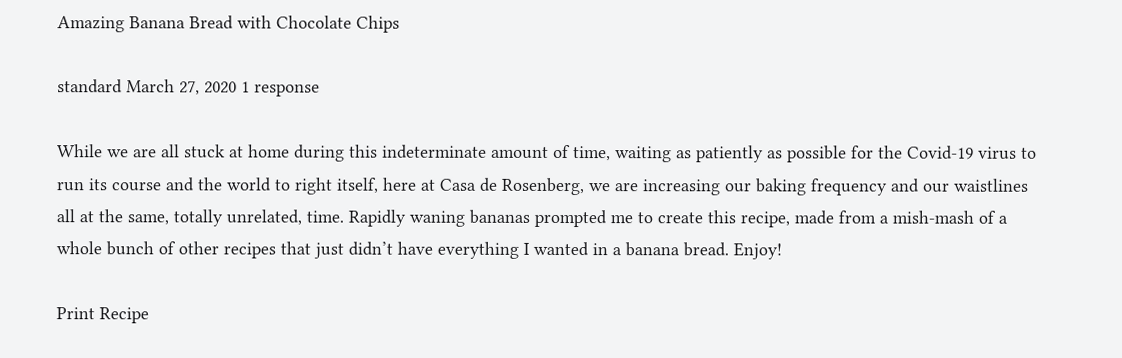Amazing Banana Bread with Chocolate Chips

standard March 27, 2020 1 response

While we are all stuck at home during this indeterminate amount of time, waiting as patiently as possible for the Covid-19 virus to run its course and the world to right itself, here at Casa de Rosenberg, we are increasing our baking frequency and our waistlines all at the same, totally unrelated, time. Rapidly waning bananas prompted me to create this recipe, made from a mish-mash of a whole bunch of other recipes that just didn’t have everything I wanted in a banana bread. Enjoy!

Print Recipe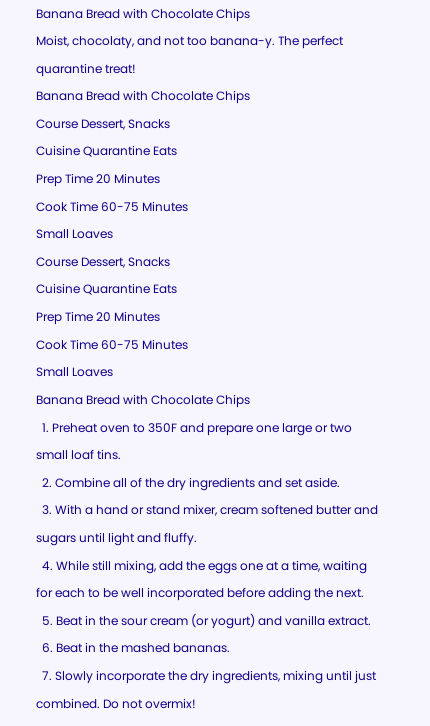Banana Bread with Chocolate Chips
Moist, chocolaty, and not too banana-y. The perfect quarantine treat!
Banana Bread with Chocolate Chips
Course Dessert, Snacks
Cuisine Quarantine Eats
Prep Time 20 Minutes
Cook Time 60-75 Minutes
Small Loaves
Course Dessert, Snacks
Cuisine Quarantine Eats
Prep Time 20 Minutes
Cook Time 60-75 Minutes
Small Loaves
Banana Bread with Chocolate Chips
  1. Preheat oven to 350F and prepare one large or two small loaf tins.
  2. Combine all of the dry ingredients and set aside.
  3. With a hand or stand mixer, cream softened butter and sugars until light and fluffy.
  4. While still mixing, add the eggs one at a time, waiting for each to be well incorporated before adding the next.
  5. Beat in the sour cream (or yogurt) and vanilla extract.
  6. Beat in the mashed bananas.
  7. Slowly incorporate the dry ingredients, mixing until just combined. Do not overmix!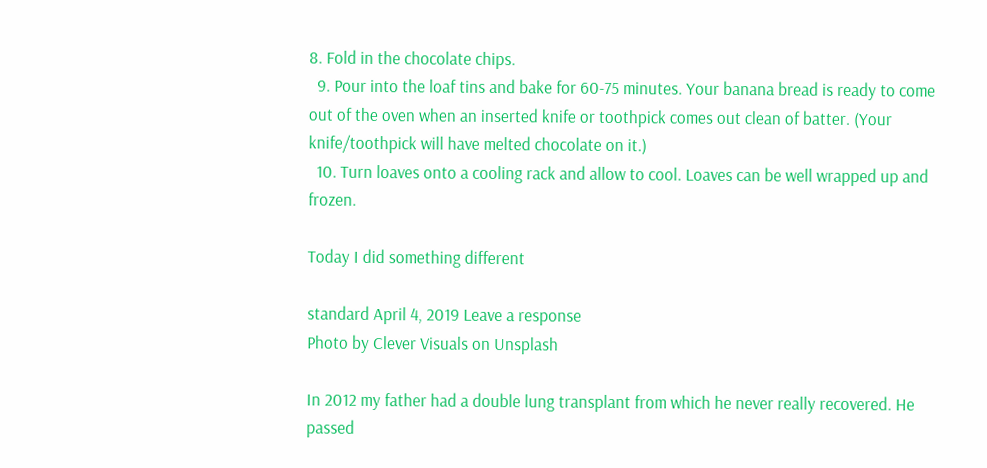8. Fold in the chocolate chips.
  9. Pour into the loaf tins and bake for 60-75 minutes. Your banana bread is ready to come out of the oven when an inserted knife or toothpick comes out clean of batter. (Your knife/toothpick will have melted chocolate on it.)
  10. Turn loaves onto a cooling rack and allow to cool. Loaves can be well wrapped up and frozen.

Today I did something different

standard April 4, 2019 Leave a response
Photo by Clever Visuals on Unsplash

In 2012 my father had a double lung transplant from which he never really recovered. He passed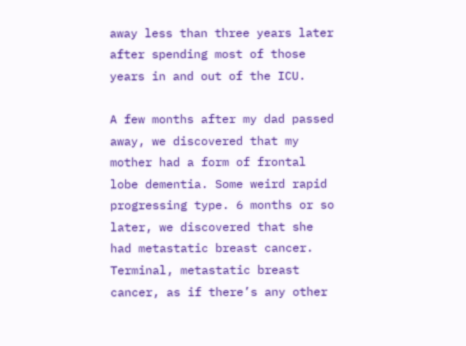away less than three years later after spending most of those years in and out of the ICU.

A few months after my dad passed away, we discovered that my mother had a form of frontal lobe dementia. Some weird rapid progressing type. 6 months or so later, we discovered that she had metastatic breast cancer. Terminal, metastatic breast cancer, as if there’s any other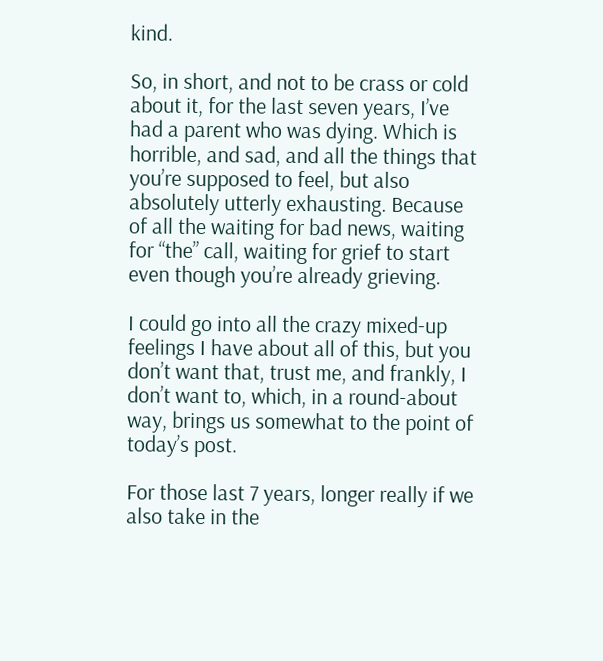kind.

So, in short, and not to be crass or cold about it, for the last seven years, I’ve had a parent who was dying. Which is horrible, and sad, and all the things that you’re supposed to feel, but also absolutely utterly exhausting. Because of all the waiting for bad news, waiting for “the” call, waiting for grief to start even though you’re already grieving.

I could go into all the crazy mixed-up feelings I have about all of this, but you don’t want that, trust me, and frankly, I don’t want to, which, in a round-about way, brings us somewhat to the point of today’s post.

For those last 7 years, longer really if we also take in the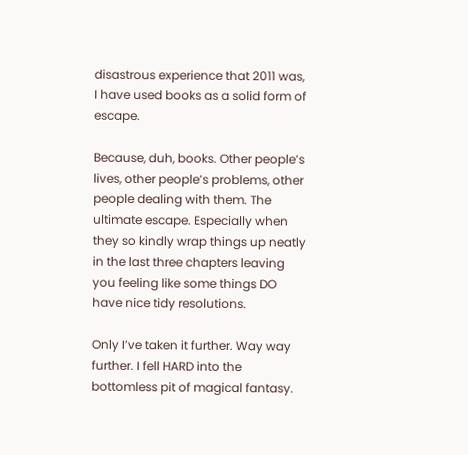disastrous experience that 2011 was, I have used books as a solid form of escape.

Because, duh, books. Other people’s lives, other people’s problems, other people dealing with them. The ultimate escape. Especially when they so kindly wrap things up neatly in the last three chapters leaving you feeling like some things DO have nice tidy resolutions.

Only I’ve taken it further. Way way further. I fell HARD into the bottomless pit of magical fantasy.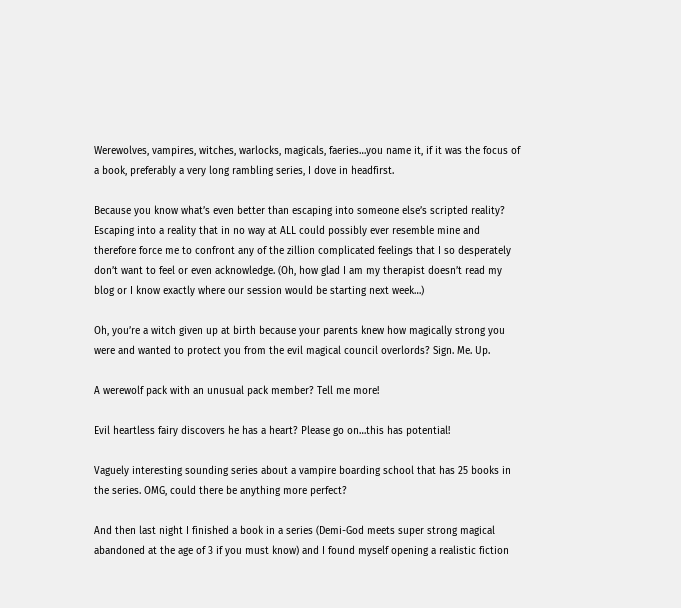Werewolves, vampires, witches, warlocks, magicals, faeries…you name it, if it was the focus of a book, preferably a very long rambling series, I dove in headfirst.

Because you know what’s even better than escaping into someone else’s scripted reality? Escaping into a reality that in no way at ALL could possibly ever resemble mine and therefore force me to confront any of the zillion complicated feelings that I so desperately don’t want to feel or even acknowledge. (Oh, how glad I am my therapist doesn’t read my blog or I know exactly where our session would be starting next week…)

Oh, you’re a witch given up at birth because your parents knew how magically strong you were and wanted to protect you from the evil magical council overlords? Sign. Me. Up.

A werewolf pack with an unusual pack member? Tell me more!

Evil heartless fairy discovers he has a heart? Please go on…this has potential!

Vaguely interesting sounding series about a vampire boarding school that has 25 books in the series. OMG, could there be anything more perfect?

And then last night I finished a book in a series (Demi-God meets super strong magical abandoned at the age of 3 if you must know) and I found myself opening a realistic fiction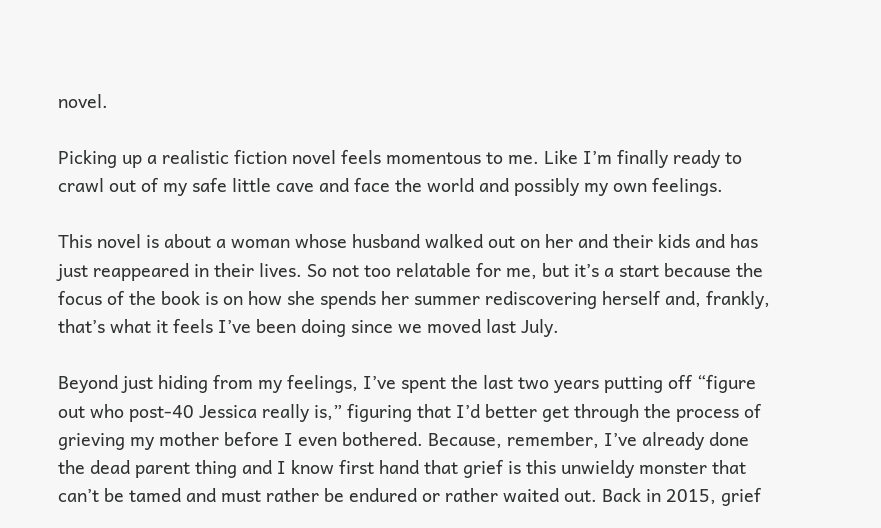novel.

Picking up a realistic fiction novel feels momentous to me. Like I’m finally ready to crawl out of my safe little cave and face the world and possibly my own feelings.

This novel is about a woman whose husband walked out on her and their kids and has just reappeared in their lives. So not too relatable for me, but it’s a start because the focus of the book is on how she spends her summer rediscovering herself and, frankly, that’s what it feels I’ve been doing since we moved last July.

Beyond just hiding from my feelings, I’ve spent the last two years putting off “figure out who post-40 Jessica really is,” figuring that I’d better get through the process of grieving my mother before I even bothered. Because, remember, I’ve already done the dead parent thing and I know first hand that grief is this unwieldy monster that can’t be tamed and must rather be endured or rather waited out. Back in 2015, grief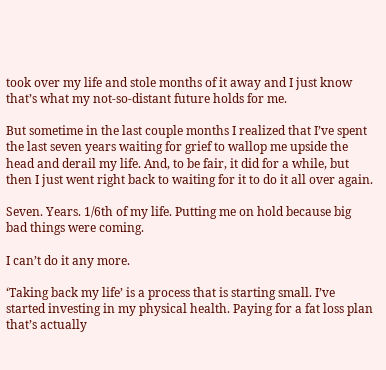took over my life and stole months of it away and I just know that’s what my not-so-distant future holds for me.

But sometime in the last couple months I realized that I’ve spent the last seven years waiting for grief to wallop me upside the head and derail my life. And, to be fair, it did for a while, but then I just went right back to waiting for it to do it all over again.

Seven. Years. 1/6th of my life. Putting me on hold because big bad things were coming.

I can’t do it any more.

‘Taking back my life’ is a process that is starting small. I’ve started investing in my physical health. Paying for a fat loss plan that’s actually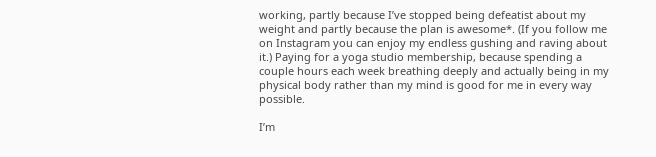working, partly because I’ve stopped being defeatist about my weight and partly because the plan is awesome*. (If you follow me on Instagram you can enjoy my endless gushing and raving about it.) Paying for a yoga studio membership, because spending a couple hours each week breathing deeply and actually being in my physical body rather than my mind is good for me in every way possible.

I’m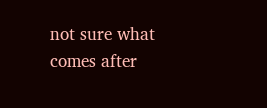not sure what comes after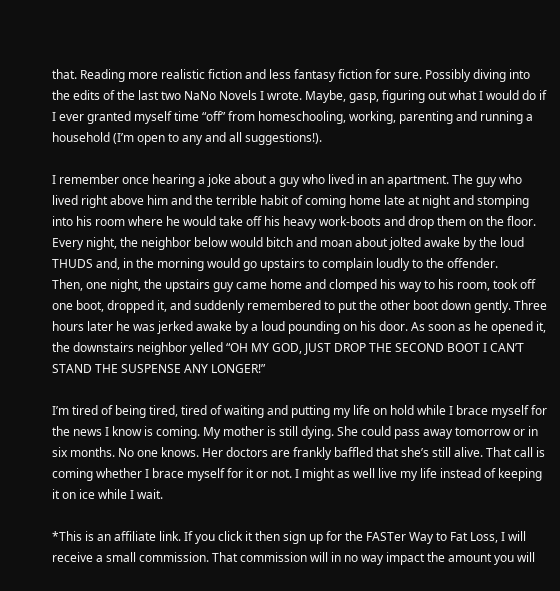that. Reading more realistic fiction and less fantasy fiction for sure. Possibly diving into the edits of the last two NaNo Novels I wrote. Maybe, gasp, figuring out what I would do if I ever granted myself time “off” from homeschooling, working, parenting and running a household (I’m open to any and all suggestions!).

I remember once hearing a joke about a guy who lived in an apartment. The guy who lived right above him and the terrible habit of coming home late at night and stomping into his room where he would take off his heavy work-boots and drop them on the floor. Every night, the neighbor below would bitch and moan about jolted awake by the loud THUDS and, in the morning would go upstairs to complain loudly to the offender.
Then, one night, the upstairs guy came home and clomped his way to his room, took off one boot, dropped it, and suddenly remembered to put the other boot down gently. Three hours later he was jerked awake by a loud pounding on his door. As soon as he opened it, the downstairs neighbor yelled “OH MY GOD, JUST DROP THE SECOND BOOT I CAN’T STAND THE SUSPENSE ANY LONGER!”

I’m tired of being tired, tired of waiting and putting my life on hold while I brace myself for the news I know is coming. My mother is still dying. She could pass away tomorrow or in six months. No one knows. Her doctors are frankly baffled that she’s still alive. That call is coming whether I brace myself for it or not. I might as well live my life instead of keeping it on ice while I wait.

*This is an affiliate link. If you click it then sign up for the FASTer Way to Fat Loss, I will receive a small commission. That commission will in no way impact the amount you will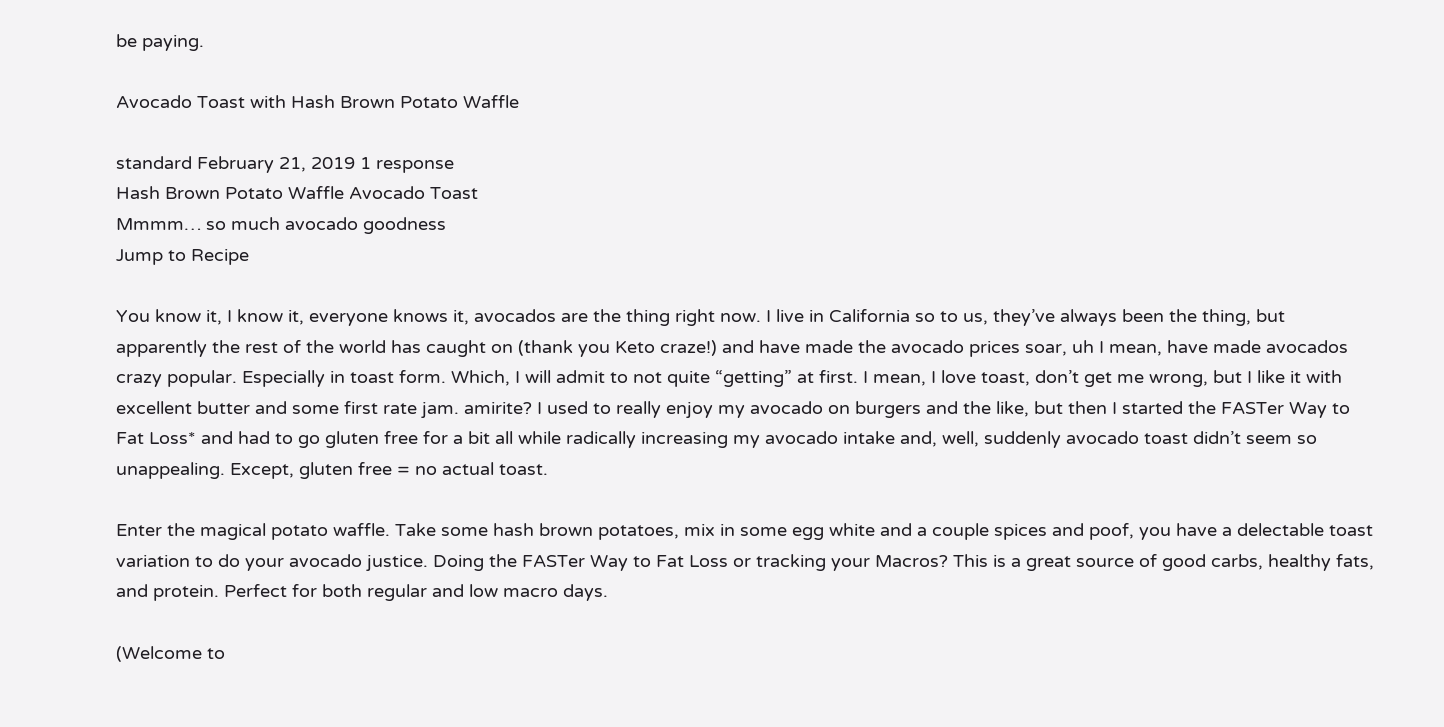be paying.

Avocado Toast with Hash Brown Potato Waffle

standard February 21, 2019 1 response
Hash Brown Potato Waffle Avocado Toast
Mmmm… so much avocado goodness
Jump to Recipe

You know it, I know it, everyone knows it, avocados are the thing right now. I live in California so to us, they’ve always been the thing, but apparently the rest of the world has caught on (thank you Keto craze!) and have made the avocado prices soar, uh I mean, have made avocados crazy popular. Especially in toast form. Which, I will admit to not quite “getting” at first. I mean, I love toast, don’t get me wrong, but I like it with excellent butter and some first rate jam. amirite? I used to really enjoy my avocado on burgers and the like, but then I started the FASTer Way to Fat Loss* and had to go gluten free for a bit all while radically increasing my avocado intake and, well, suddenly avocado toast didn’t seem so unappealing. Except, gluten free = no actual toast.

Enter the magical potato waffle. Take some hash brown potatoes, mix in some egg white and a couple spices and poof, you have a delectable toast variation to do your avocado justice. Doing the FASTer Way to Fat Loss or tracking your Macros? This is a great source of good carbs, healthy fats, and protein. Perfect for both regular and low macro days.

(Welcome to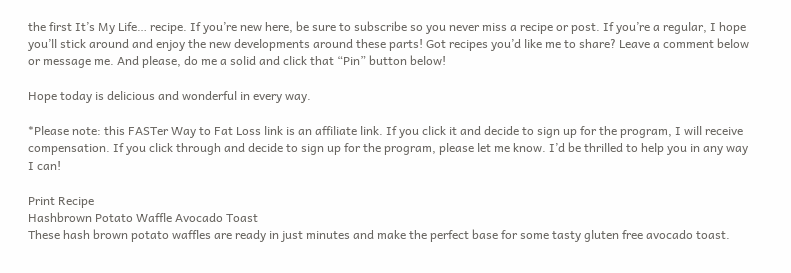the first It’s My Life… recipe. If you’re new here, be sure to subscribe so you never miss a recipe or post. If you’re a regular, I hope you’ll stick around and enjoy the new developments around these parts! Got recipes you’d like me to share? Leave a comment below or message me. And please, do me a solid and click that “Pin” button below!

Hope today is delicious and wonderful in every way.

*Please note: this FASTer Way to Fat Loss link is an affiliate link. If you click it and decide to sign up for the program, I will receive compensation. If you click through and decide to sign up for the program, please let me know. I’d be thrilled to help you in any way I can!

Print Recipe
Hashbrown Potato Waffle Avocado Toast
These hash brown potato waffles are ready in just minutes and make the perfect base for some tasty gluten free avocado toast.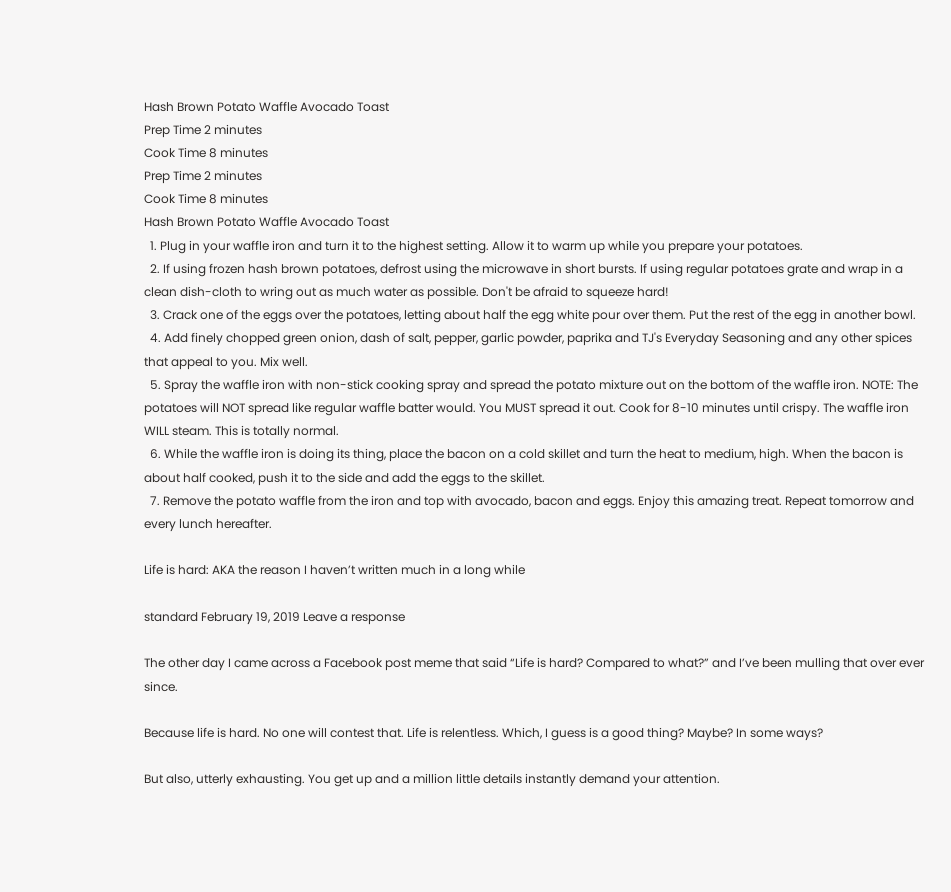Hash Brown Potato Waffle Avocado Toast
Prep Time 2 minutes
Cook Time 8 minutes
Prep Time 2 minutes
Cook Time 8 minutes
Hash Brown Potato Waffle Avocado Toast
  1. Plug in your waffle iron and turn it to the highest setting. Allow it to warm up while you prepare your potatoes.
  2. If using frozen hash brown potatoes, defrost using the microwave in short bursts. If using regular potatoes grate and wrap in a clean dish-cloth to wring out as much water as possible. Don't be afraid to squeeze hard!
  3. Crack one of the eggs over the potatoes, letting about half the egg white pour over them. Put the rest of the egg in another bowl.
  4. Add finely chopped green onion, dash of salt, pepper, garlic powder, paprika and TJ's Everyday Seasoning and any other spices that appeal to you. Mix well.
  5. Spray the waffle iron with non-stick cooking spray and spread the potato mixture out on the bottom of the waffle iron. NOTE: The potatoes will NOT spread like regular waffle batter would. You MUST spread it out. Cook for 8-10 minutes until crispy. The waffle iron WILL steam. This is totally normal.
  6. While the waffle iron is doing its thing, place the bacon on a cold skillet and turn the heat to medium, high. When the bacon is about half cooked, push it to the side and add the eggs to the skillet.
  7. Remove the potato waffle from the iron and top with avocado, bacon and eggs. Enjoy this amazing treat. Repeat tomorrow and every lunch hereafter.

Life is hard: AKA the reason I haven’t written much in a long while

standard February 19, 2019 Leave a response

The other day I came across a Facebook post meme that said “Life is hard? Compared to what?” and I’ve been mulling that over ever since.

Because life is hard. No one will contest that. Life is relentless. Which, I guess is a good thing? Maybe? In some ways?

But also, utterly exhausting. You get up and a million little details instantly demand your attention.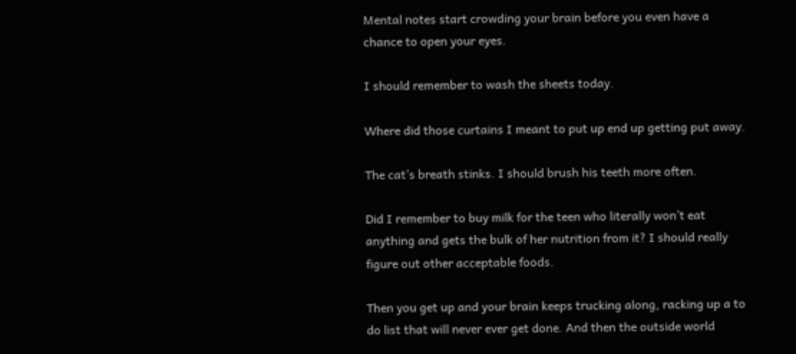Mental notes start crowding your brain before you even have a chance to open your eyes.

I should remember to wash the sheets today.

Where did those curtains I meant to put up end up getting put away.

The cat’s breath stinks. I should brush his teeth more often.

Did I remember to buy milk for the teen who literally won’t eat anything and gets the bulk of her nutrition from it? I should really figure out other acceptable foods.

Then you get up and your brain keeps trucking along, racking up a to do list that will never ever get done. And then the outside world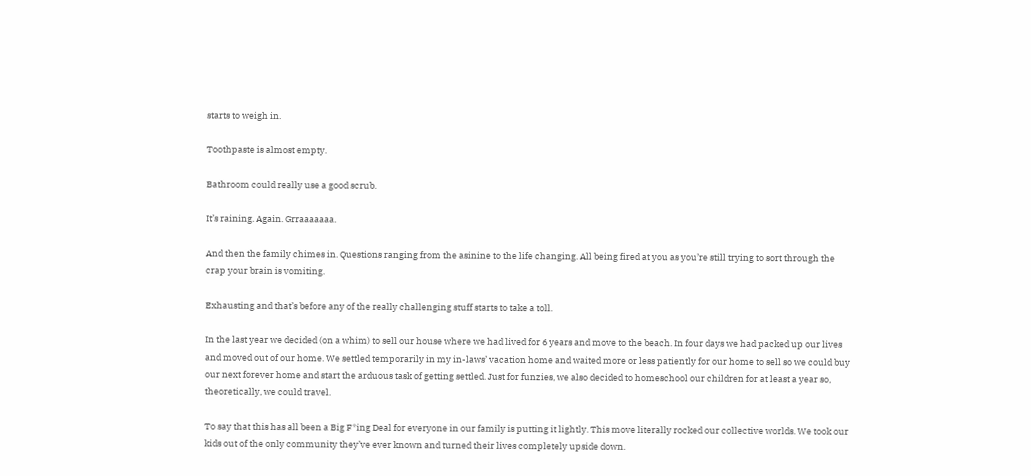starts to weigh in.

Toothpaste is almost empty.

Bathroom could really use a good scrub.

It’s raining. Again. Grraaaaaaa.

And then the family chimes in. Questions ranging from the asinine to the life changing. All being fired at you as you’re still trying to sort through the crap your brain is vomiting.

Exhausting and that’s before any of the really challenging stuff starts to take a toll.

In the last year we decided (on a whim) to sell our house where we had lived for 6 years and move to the beach. In four days we had packed up our lives and moved out of our home. We settled temporarily in my in-laws’ vacation home and waited more or less patiently for our home to sell so we could buy our next forever home and start the arduous task of getting settled. Just for funzies, we also decided to homeschool our children for at least a year so, theoretically, we could travel.

To say that this has all been a Big F*ing Deal for everyone in our family is putting it lightly. This move literally rocked our collective worlds. We took our kids out of the only community they’ve ever known and turned their lives completely upside down.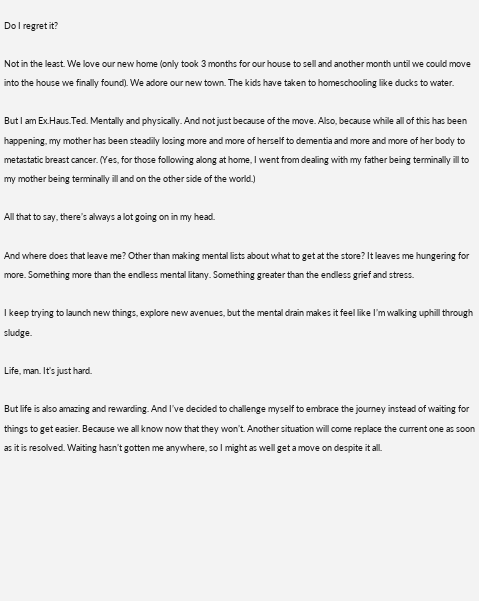Do I regret it?

Not in the least. We love our new home (only took 3 months for our house to sell and another month until we could move into the house we finally found). We adore our new town. The kids have taken to homeschooling like ducks to water.

But I am Ex.Haus.Ted. Mentally and physically. And not just because of the move. Also, because while all of this has been happening, my mother has been steadily losing more and more of herself to dementia and more and more of her body to metastatic breast cancer. (Yes, for those following along at home, I went from dealing with my father being terminally ill to my mother being terminally ill and on the other side of the world.)

All that to say, there’s always a lot going on in my head.

And where does that leave me? Other than making mental lists about what to get at the store? It leaves me hungering for more. Something more than the endless mental litany. Something greater than the endless grief and stress.

I keep trying to launch new things, explore new avenues, but the mental drain makes it feel like I’m walking uphill through sludge.

Life, man. It’s just hard.

But life is also amazing and rewarding. And I’ve decided to challenge myself to embrace the journey instead of waiting for things to get easier. Because we all know now that they won’t. Another situation will come replace the current one as soon as it is resolved. Waiting hasn’t gotten me anywhere, so I might as well get a move on despite it all.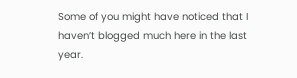Some of you might have noticed that I haven’t blogged much here in the last year.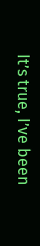It’s true, I’ve been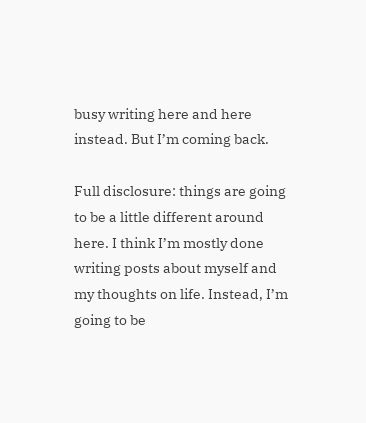busy writing here and here instead. But I’m coming back.

Full disclosure: things are going to be a little different around here. I think I’m mostly done writing posts about myself and my thoughts on life. Instead, I’m going to be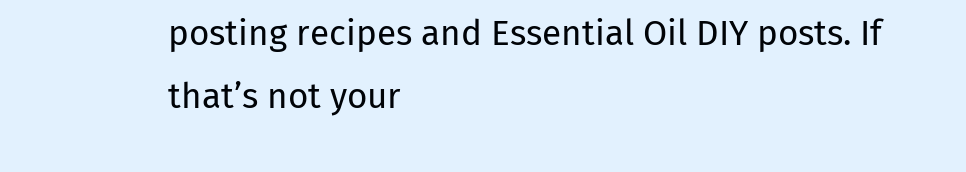posting recipes and Essential Oil DIY posts. If that’s not your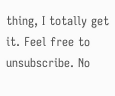thing, I totally get it. Feel free to unsubscribe. No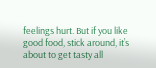feelings hurt. But if you like good food, stick around, it’s about to get tasty all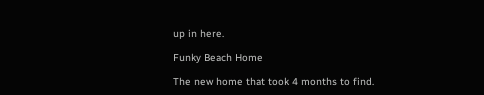up in here.

Funky Beach Home

The new home that took 4 months to find.